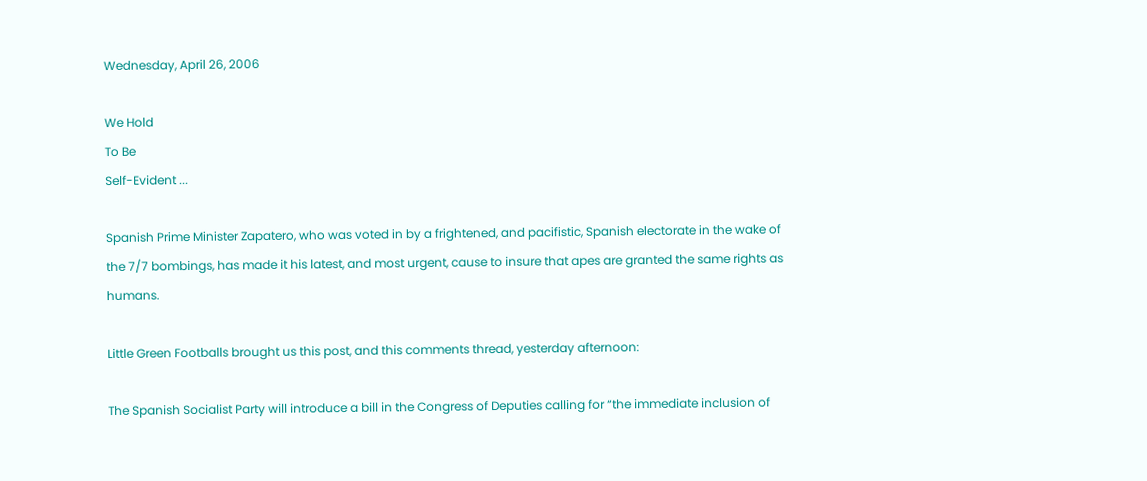Wednesday, April 26, 2006

We Hold
To Be
Self-Evident ...

Spanish Prime Minister Zapatero, who was voted in by a frightened, and pacifistic, Spanish electorate in the wake of the 7/7 bombings, has made it his latest, and most urgent, cause to insure that apes are granted the same rights as humans.

Little Green Footballs brought us this post, and this comments thread, yesterday afternoon:

The Spanish Socialist Party will introduce a bill in the Congress of Deputies calling for “the immediate inclusion of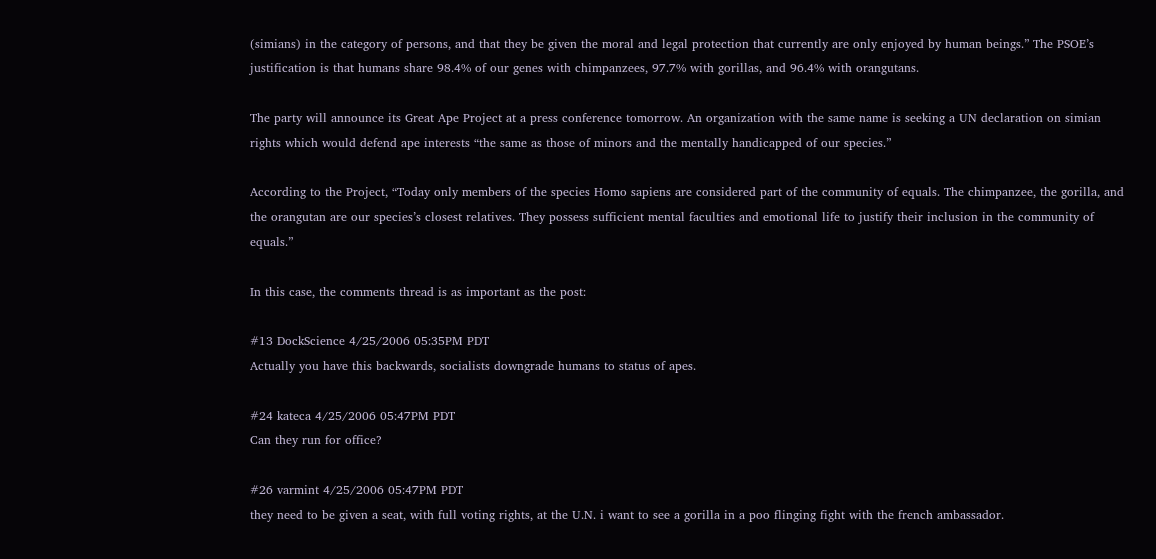(simians) in the category of persons, and that they be given the moral and legal protection that currently are only enjoyed by human beings.” The PSOE’s justification is that humans share 98.4% of our genes with chimpanzees, 97.7% with gorillas, and 96.4% with orangutans.

The party will announce its Great Ape Project at a press conference tomorrow. An organization with the same name is seeking a UN declaration on simian rights which would defend ape interests “the same as those of minors and the mentally handicapped of our species.”

According to the Project, “Today only members of the species Homo sapiens are considered part of the community of equals. The chimpanzee, the gorilla, and the orangutan are our species’s closest relatives. They possess sufficient mental faculties and emotional life to justify their inclusion in the community of equals.”

In this case, the comments thread is as important as the post:

#13 DockScience 4/25/2006 05:35PM PDT
Actually you have this backwards, socialists downgrade humans to status of apes.

#24 kateca 4/25/2006 05:47PM PDT
Can they run for office?

#26 varmint 4/25/2006 05:47PM PDT
they need to be given a seat, with full voting rights, at the U.N. i want to see a gorilla in a poo flinging fight with the french ambassador.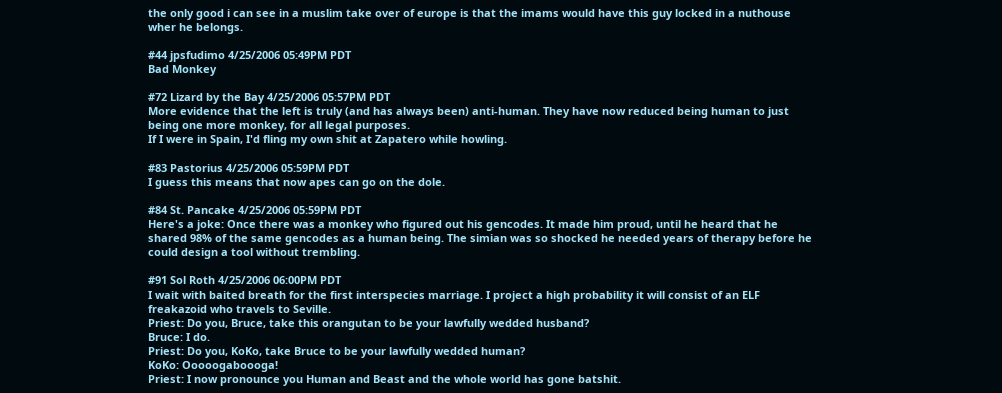the only good i can see in a muslim take over of europe is that the imams would have this guy locked in a nuthouse wher he belongs.

#44 jpsfudimo 4/25/2006 05:49PM PDT
Bad Monkey

#72 Lizard by the Bay 4/25/2006 05:57PM PDT
More evidence that the left is truly (and has always been) anti-human. They have now reduced being human to just being one more monkey, for all legal purposes.
If I were in Spain, I'd fling my own shit at Zapatero while howling.

#83 Pastorius 4/25/2006 05:59PM PDT
I guess this means that now apes can go on the dole.

#84 St. Pancake 4/25/2006 05:59PM PDT
Here's a joke: Once there was a monkey who figured out his gencodes. It made him proud, until he heard that he shared 98% of the same gencodes as a human being. The simian was so shocked he needed years of therapy before he could design a tool without trembling.

#91 Sol Roth 4/25/2006 06:00PM PDT
I wait with baited breath for the first interspecies marriage. I project a high probability it will consist of an ELF freakazoid who travels to Seville.
Priest: Do you, Bruce, take this orangutan to be your lawfully wedded husband?
Bruce: I do.
Priest: Do you, KoKo, take Bruce to be your lawfully wedded human?
KoKo: Ooooogaboooga!
Priest: I now pronounce you Human and Beast and the whole world has gone batshit.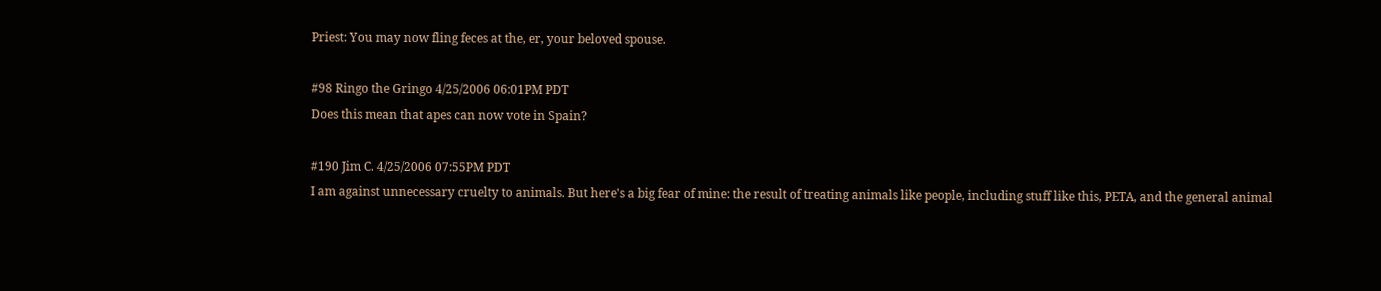Priest: You may now fling feces at the, er, your beloved spouse.

#98 Ringo the Gringo 4/25/2006 06:01PM PDT
Does this mean that apes can now vote in Spain?

#190 Jim C. 4/25/2006 07:55PM PDT
I am against unnecessary cruelty to animals. But here's a big fear of mine: the result of treating animals like people, including stuff like this, PETA, and the general animal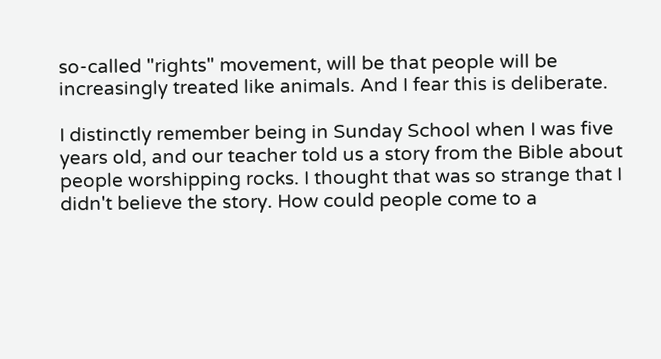so-called "rights" movement, will be that people will be increasingly treated like animals. And I fear this is deliberate.

I distinctly remember being in Sunday School when I was five years old, and our teacher told us a story from the Bible about people worshipping rocks. I thought that was so strange that I didn't believe the story. How could people come to a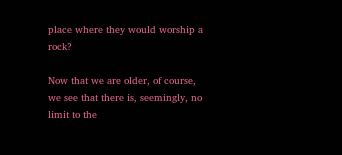place where they would worship a rock?

Now that we are older, of course, we see that there is, seemingly, no limit to the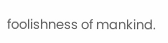foolishness of mankind.